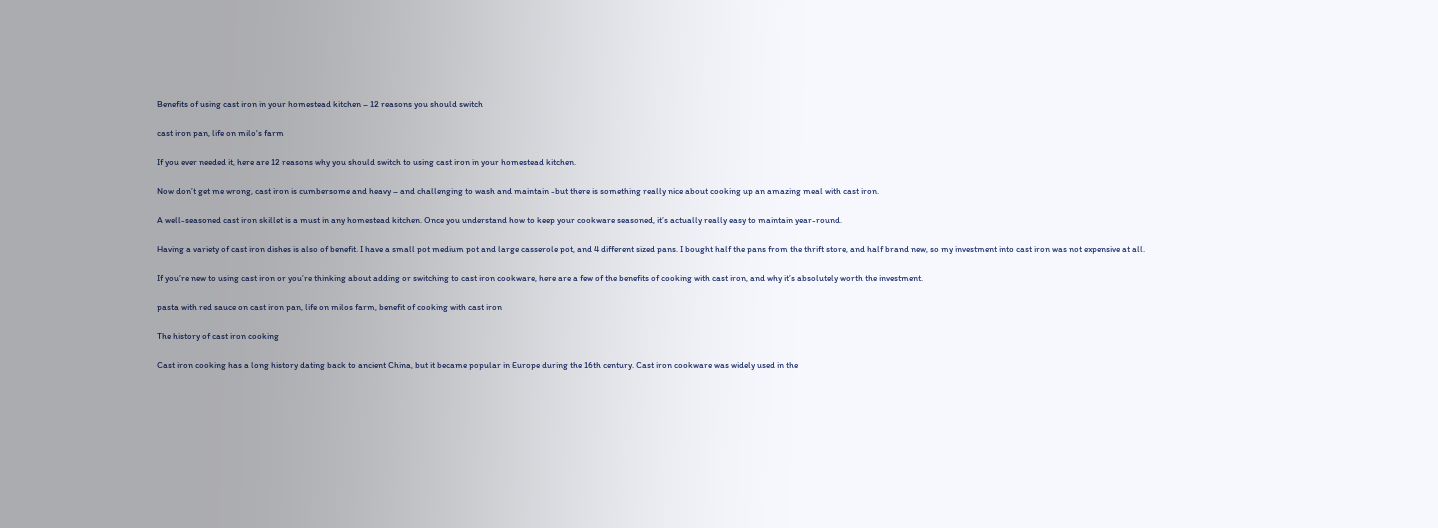Benefits of using cast iron in your homestead kitchen – 12 reasons you should switch

cast iron pan, life on milo's farm

If you ever needed it, here are 12 reasons why you should switch to using cast iron in your homestead kitchen.

Now don’t get me wrong, cast iron is cumbersome and heavy – and challenging to wash and maintain -but there is something really nice about cooking up an amazing meal with cast iron.

A well-seasoned cast iron skillet is a must in any homestead kitchen. Once you understand how to keep your cookware seasoned, it’s actually really easy to maintain year-round.

Having a variety of cast iron dishes is also of benefit. I have a small pot medium pot and large casserole pot, and 4 different sized pans. I bought half the pans from the thrift store, and half brand new, so my investment into cast iron was not expensive at all.

If you’re new to using cast iron or you’re thinking about adding or switching to cast iron cookware, here are a few of the benefits of cooking with cast iron, and why it’s absolutely worth the investment.

pasta with red sauce on cast iron pan, life on milos farm, benefit of cooking with cast iron

The history of cast iron cooking

Cast iron cooking has a long history dating back to ancient China, but it became popular in Europe during the 16th century. Cast iron cookware was widely used in the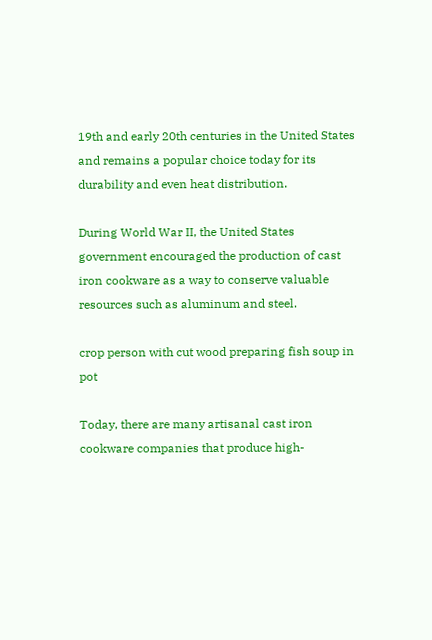19th and early 20th centuries in the United States and remains a popular choice today for its durability and even heat distribution.

During World War II, the United States government encouraged the production of cast iron cookware as a way to conserve valuable resources such as aluminum and steel.

crop person with cut wood preparing fish soup in pot

Today, there are many artisanal cast iron cookware companies that produce high-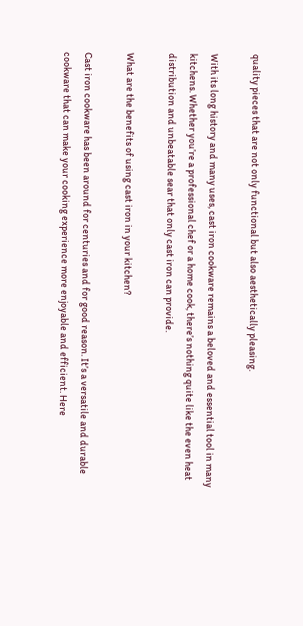quality pieces that are not only functional but also aesthetically pleasing.

With its long history and many uses, cast iron cookware remains a beloved and essential tool in many kitchens. Whether you’re a professional chef or a home cook, there’s nothing quite like the even heat distribution and unbeatable sear that only cast iron can provide.

What are the benefits of using cast iron in your kitchen?

Cast iron cookware has been around for centuries and for good reason. It’s a versatile and durable cookware that can make your cooking experience more enjoyable and efficient. Here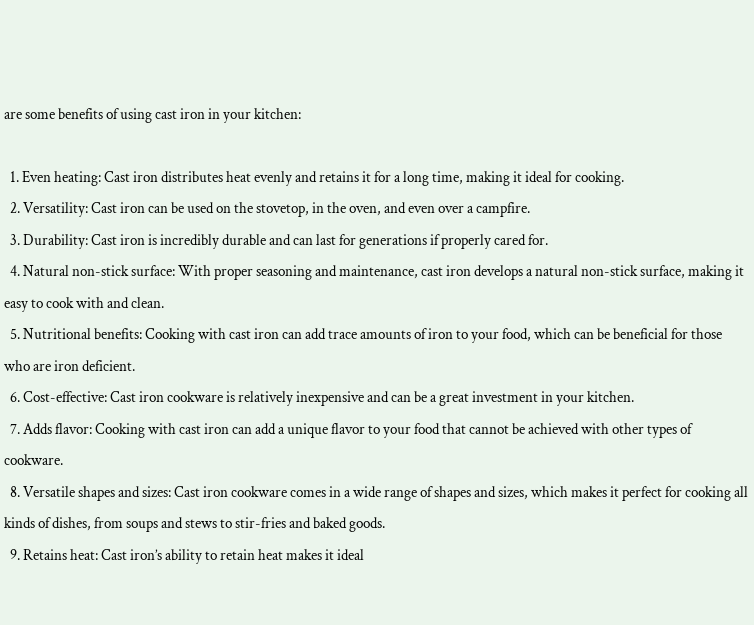are some benefits of using cast iron in your kitchen:

  1. Even heating: Cast iron distributes heat evenly and retains it for a long time, making it ideal for cooking.
  2. Versatility: Cast iron can be used on the stovetop, in the oven, and even over a campfire.
  3. Durability: Cast iron is incredibly durable and can last for generations if properly cared for.
  4. Natural non-stick surface: With proper seasoning and maintenance, cast iron develops a natural non-stick surface, making it easy to cook with and clean.
  5. Nutritional benefits: Cooking with cast iron can add trace amounts of iron to your food, which can be beneficial for those who are iron deficient.
  6. Cost-effective: Cast iron cookware is relatively inexpensive and can be a great investment in your kitchen.
  7. Adds flavor: Cooking with cast iron can add a unique flavor to your food that cannot be achieved with other types of cookware.
  8. Versatile shapes and sizes: Cast iron cookware comes in a wide range of shapes and sizes, which makes it perfect for cooking all kinds of dishes, from soups and stews to stir-fries and baked goods.
  9. Retains heat: Cast iron’s ability to retain heat makes it ideal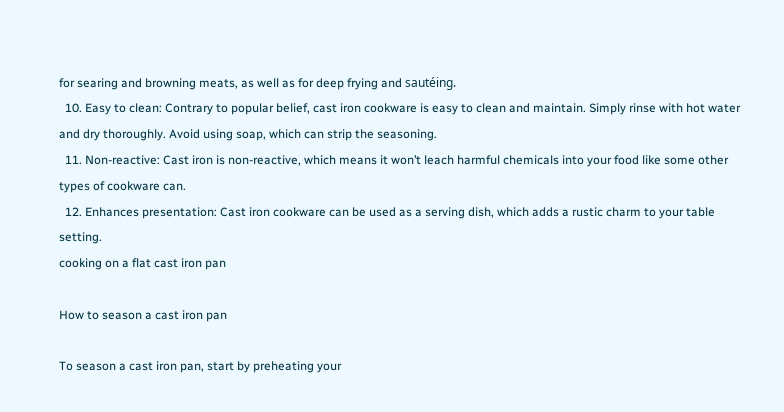for searing and browning meats, as well as for deep frying and sautéing.
  10. Easy to clean: Contrary to popular belief, cast iron cookware is easy to clean and maintain. Simply rinse with hot water and dry thoroughly. Avoid using soap, which can strip the seasoning.
  11. Non-reactive: Cast iron is non-reactive, which means it won’t leach harmful chemicals into your food like some other types of cookware can.
  12. Enhances presentation: Cast iron cookware can be used as a serving dish, which adds a rustic charm to your table setting.
cooking on a flat cast iron pan

How to season a cast iron pan

To season a cast iron pan, start by preheating your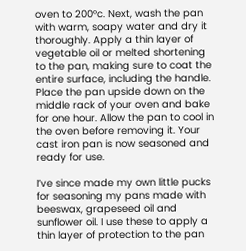oven to 200°c. Next, wash the pan with warm, soapy water and dry it thoroughly. Apply a thin layer of vegetable oil or melted shortening to the pan, making sure to coat the entire surface, including the handle. Place the pan upside down on the middle rack of your oven and bake for one hour. Allow the pan to cool in the oven before removing it. Your cast iron pan is now seasoned and ready for use.

I’ve since made my own little pucks for seasoning my pans made with beeswax, grapeseed oil and sunflower oil. I use these to apply a thin layer of protection to the pan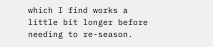which I find works a little bit longer before needing to re-season.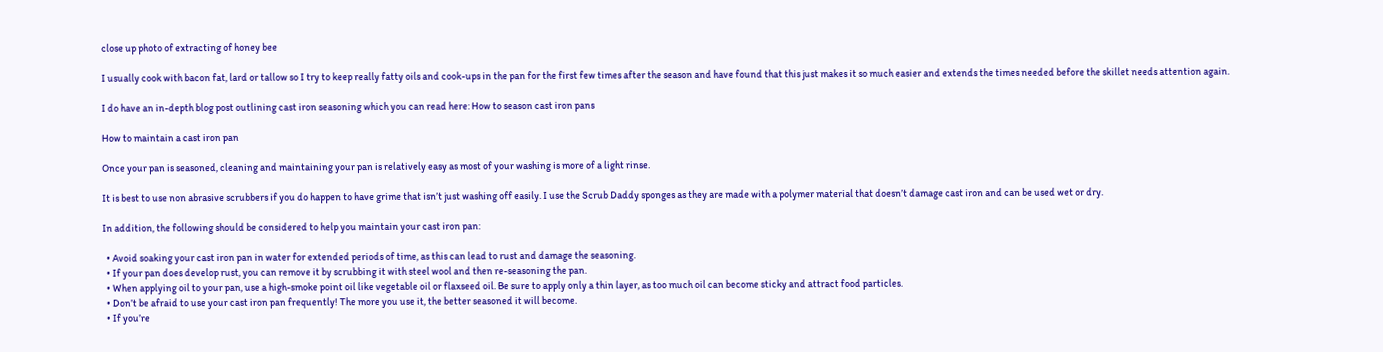close up photo of extracting of honey bee

I usually cook with bacon fat, lard or tallow so I try to keep really fatty oils and cook-ups in the pan for the first few times after the season and have found that this just makes it so much easier and extends the times needed before the skillet needs attention again.

I do have an in-depth blog post outlining cast iron seasoning which you can read here: How to season cast iron pans

How to maintain a cast iron pan

Once your pan is seasoned, cleaning and maintaining your pan is relatively easy as most of your washing is more of a light rinse.

It is best to use non abrasive scrubbers if you do happen to have grime that isn’t just washing off easily. I use the Scrub Daddy sponges as they are made with a polymer material that doesn’t damage cast iron and can be used wet or dry.

In addition, the following should be considered to help you maintain your cast iron pan:

  • Avoid soaking your cast iron pan in water for extended periods of time, as this can lead to rust and damage the seasoning.
  • If your pan does develop rust, you can remove it by scrubbing it with steel wool and then re-seasoning the pan.
  • When applying oil to your pan, use a high-smoke point oil like vegetable oil or flaxseed oil. Be sure to apply only a thin layer, as too much oil can become sticky and attract food particles.
  • Don’t be afraid to use your cast iron pan frequently! The more you use it, the better seasoned it will become.
  • If you’re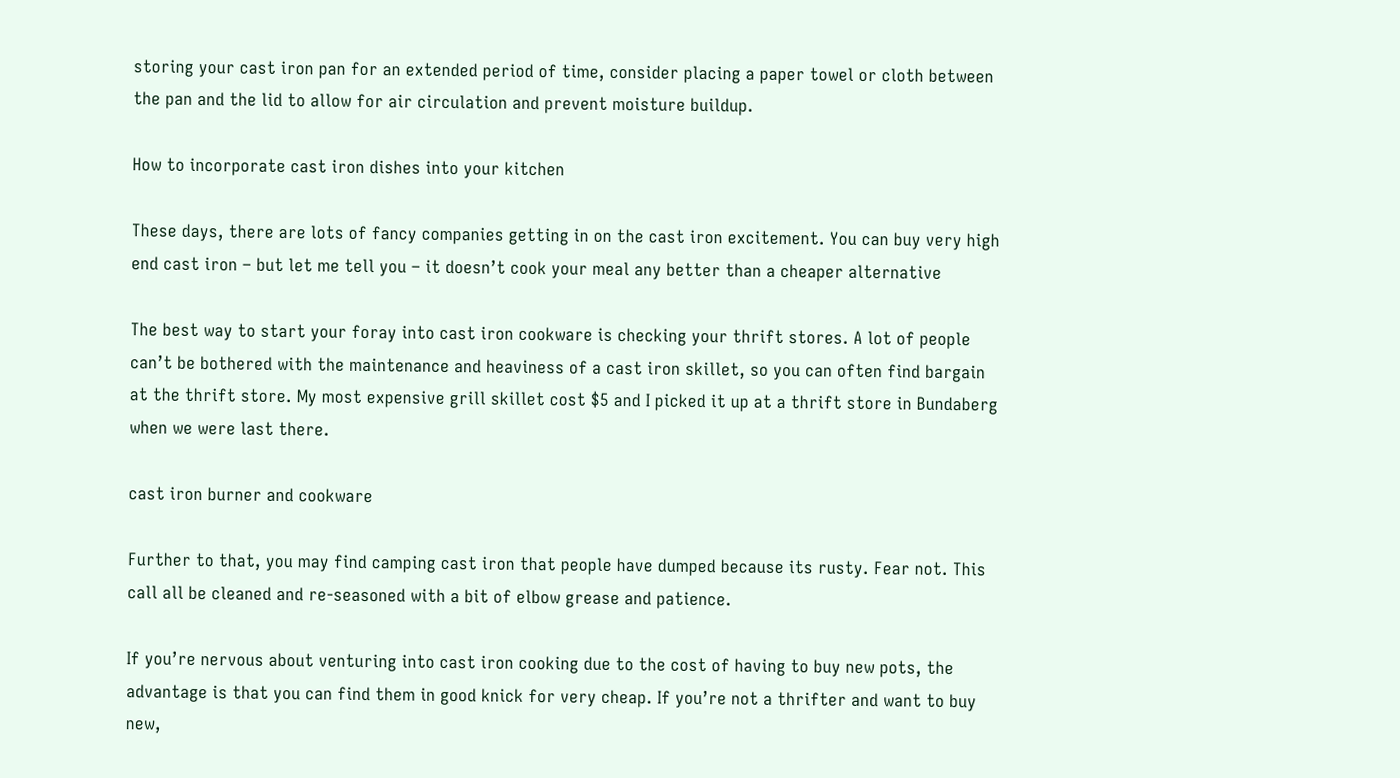storing your cast iron pan for an extended period of time, consider placing a paper towel or cloth between the pan and the lid to allow for air circulation and prevent moisture buildup.

How to incorporate cast iron dishes into your kitchen

These days, there are lots of fancy companies getting in on the cast iron excitement. You can buy very high end cast iron – but let me tell you – it doesn’t cook your meal any better than a cheaper alternative

The best way to start your foray into cast iron cookware is checking your thrift stores. A lot of people can’t be bothered with the maintenance and heaviness of a cast iron skillet, so you can often find bargain at the thrift store. My most expensive grill skillet cost $5 and I picked it up at a thrift store in Bundaberg when we were last there.

cast iron burner and cookware

Further to that, you may find camping cast iron that people have dumped because its rusty. Fear not. This call all be cleaned and re-seasoned with a bit of elbow grease and patience.

If you’re nervous about venturing into cast iron cooking due to the cost of having to buy new pots, the advantage is that you can find them in good knick for very cheap. If you’re not a thrifter and want to buy new,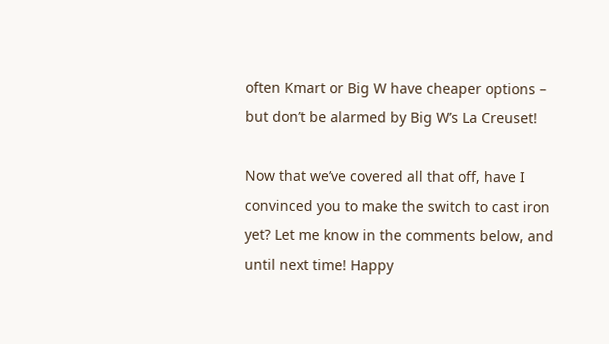often Kmart or Big W have cheaper options – but don’t be alarmed by Big W’s La Creuset!

Now that we’ve covered all that off, have I convinced you to make the switch to cast iron yet? Let me know in the comments below, and until next time! Happy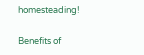homesteading!

Benefits of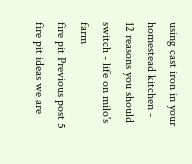using cast iron in your homestead kitchen - 12 reasons you should switch - life on milo's farm
fire pit Previous post 5 fire pit ideas we are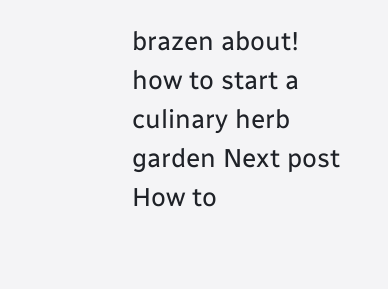brazen about!
how to start a culinary herb garden Next post How to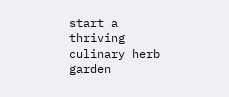start a thriving culinary herb garden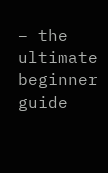– the ultimate beginner guide